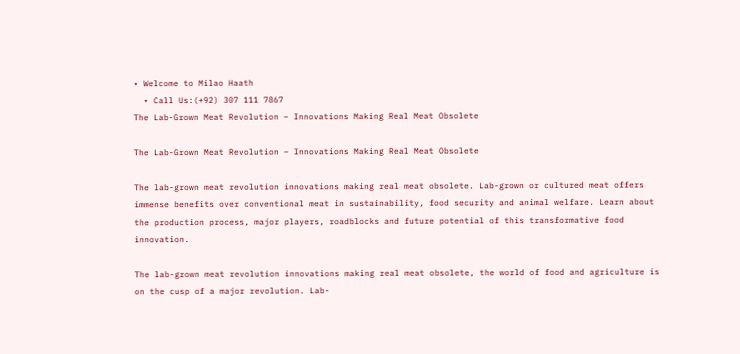• Welcome to Milao Haath
  • Call Us:(+92) 307 111 7867
The Lab-Grown Meat Revolution – Innovations Making Real Meat Obsolete

The Lab-Grown Meat Revolution – Innovations Making Real Meat Obsolete

The lab-grown meat revolution innovations making real meat obsolete. Lab-grown or cultured meat offers immense benefits over conventional meat in sustainability, food security and animal welfare. Learn about the production process, major players, roadblocks and future potential of this transformative food innovation.

The lab-grown meat revolution innovations making real meat obsolete, the world of food and agriculture is on the cusp of a major revolution. Lab-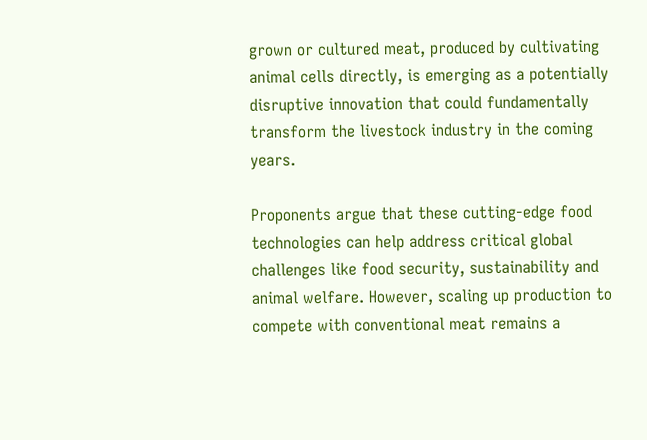grown or cultured meat, produced by cultivating animal cells directly, is emerging as a potentially disruptive innovation that could fundamentally transform the livestock industry in the coming years.

Proponents argue that these cutting-edge food technologies can help address critical global challenges like food security, sustainability and animal welfare. However, scaling up production to compete with conventional meat remains a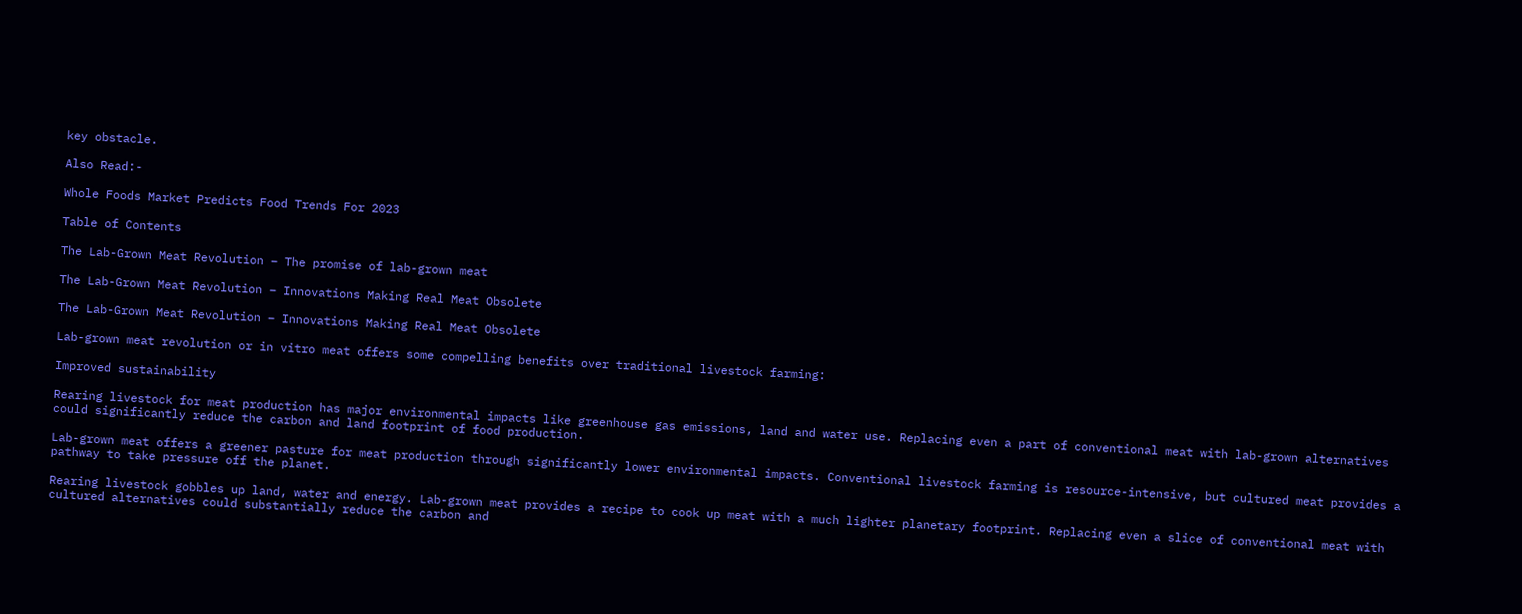key obstacle.

Also Read:-

Whole Foods Market Predicts Food Trends For 2023

Table of Contents

The Lab-Grown Meat Revolution – The promise of lab-grown meat

The Lab-Grown Meat Revolution – Innovations Making Real Meat Obsolete

The Lab-Grown Meat Revolution – Innovations Making Real Meat Obsolete

Lab-grown meat revolution or in vitro meat offers some compelling benefits over traditional livestock farming:

Improved sustainability

Rearing livestock for meat production has major environmental impacts like greenhouse gas emissions, land and water use. Replacing even a part of conventional meat with lab-grown alternatives could significantly reduce the carbon and land footprint of food production.

Lab-grown meat offers a greener pasture for meat production through significantly lower environmental impacts. Conventional livestock farming is resource-intensive, but cultured meat provides a pathway to take pressure off the planet.

Rearing livestock gobbles up land, water and energy. Lab-grown meat provides a recipe to cook up meat with a much lighter planetary footprint. Replacing even a slice of conventional meat with cultured alternatives could substantially reduce the carbon and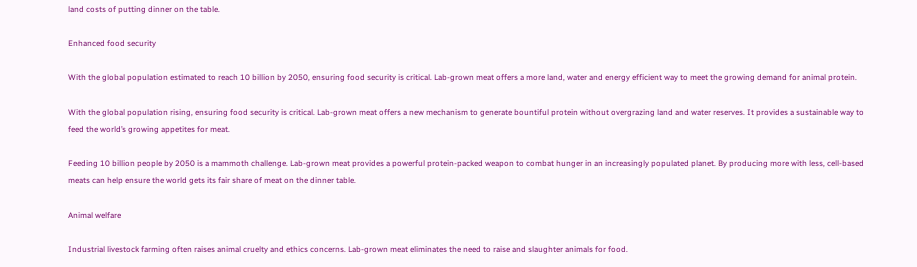land costs of putting dinner on the table.

Enhanced food security

With the global population estimated to reach 10 billion by 2050, ensuring food security is critical. Lab-grown meat offers a more land, water and energy efficient way to meet the growing demand for animal protein.

With the global population rising, ensuring food security is critical. Lab-grown meat offers a new mechanism to generate bountiful protein without overgrazing land and water reserves. It provides a sustainable way to feed the world’s growing appetites for meat.

Feeding 10 billion people by 2050 is a mammoth challenge. Lab-grown meat provides a powerful protein-packed weapon to combat hunger in an increasingly populated planet. By producing more with less, cell-based meats can help ensure the world gets its fair share of meat on the dinner table.

Animal welfare

Industrial livestock farming often raises animal cruelty and ethics concerns. Lab-grown meat eliminates the need to raise and slaughter animals for food.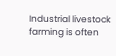Industrial livestock farming is often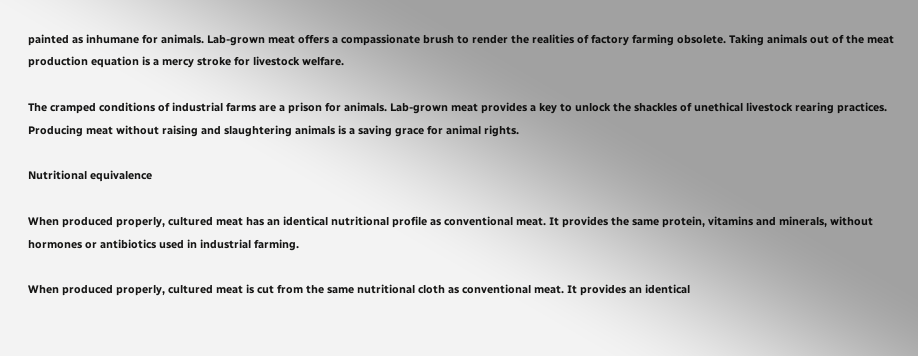painted as inhumane for animals. Lab-grown meat offers a compassionate brush to render the realities of factory farming obsolete. Taking animals out of the meat production equation is a mercy stroke for livestock welfare.

The cramped conditions of industrial farms are a prison for animals. Lab-grown meat provides a key to unlock the shackles of unethical livestock rearing practices. Producing meat without raising and slaughtering animals is a saving grace for animal rights.

Nutritional equivalence

When produced properly, cultured meat has an identical nutritional profile as conventional meat. It provides the same protein, vitamins and minerals, without hormones or antibiotics used in industrial farming.

When produced properly, cultured meat is cut from the same nutritional cloth as conventional meat. It provides an identical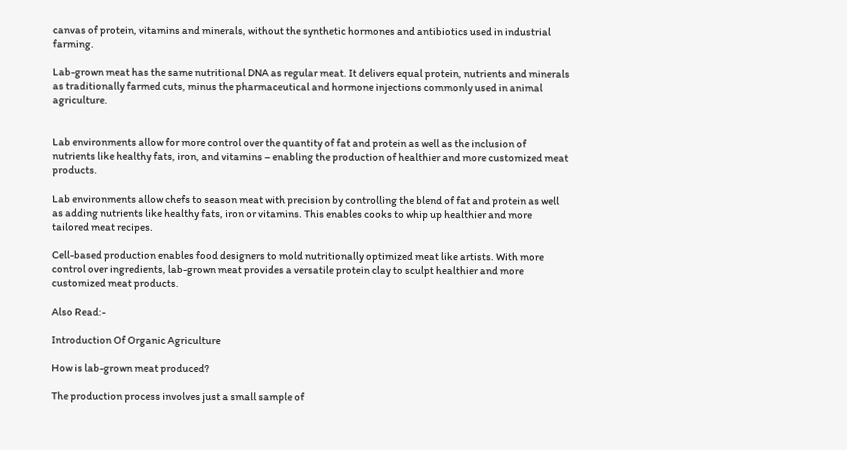canvas of protein, vitamins and minerals, without the synthetic hormones and antibiotics used in industrial farming.

Lab-grown meat has the same nutritional DNA as regular meat. It delivers equal protein, nutrients and minerals as traditionally farmed cuts, minus the pharmaceutical and hormone injections commonly used in animal agriculture.


Lab environments allow for more control over the quantity of fat and protein as well as the inclusion of nutrients like healthy fats, iron, and vitamins – enabling the production of healthier and more customized meat products.

Lab environments allow chefs to season meat with precision by controlling the blend of fat and protein as well as adding nutrients like healthy fats, iron or vitamins. This enables cooks to whip up healthier and more tailored meat recipes.

Cell-based production enables food designers to mold nutritionally optimized meat like artists. With more control over ingredients, lab-grown meat provides a versatile protein clay to sculpt healthier and more customized meat products.

Also Read:-

Introduction Of Organic Agriculture

How is lab-grown meat produced?

The production process involves just a small sample of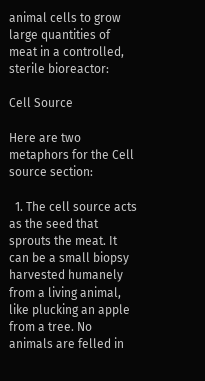animal cells to grow large quantities of meat in a controlled, sterile bioreactor:

Cell Source

Here are two metaphors for the Cell source section:

  1. The cell source acts as the seed that sprouts the meat. It can be a small biopsy harvested humanely from a living animal, like plucking an apple from a tree. No animals are felled in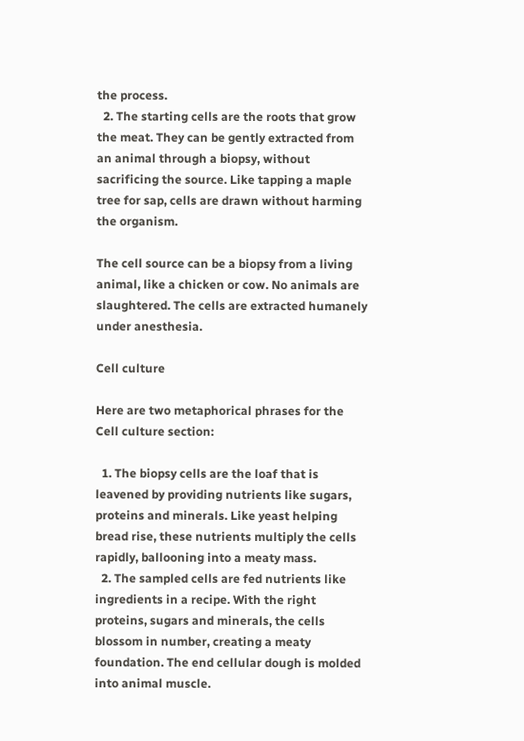the process.
  2. The starting cells are the roots that grow the meat. They can be gently extracted from an animal through a biopsy, without sacrificing the source. Like tapping a maple tree for sap, cells are drawn without harming the organism.

The cell source can be a biopsy from a living animal, like a chicken or cow. No animals are slaughtered. The cells are extracted humanely under anesthesia.

Cell culture

Here are two metaphorical phrases for the Cell culture section:

  1. The biopsy cells are the loaf that is leavened by providing nutrients like sugars, proteins and minerals. Like yeast helping bread rise, these nutrients multiply the cells rapidly, ballooning into a meaty mass.
  2. The sampled cells are fed nutrients like ingredients in a recipe. With the right proteins, sugars and minerals, the cells blossom in number, creating a meaty foundation. The end cellular dough is molded into animal muscle.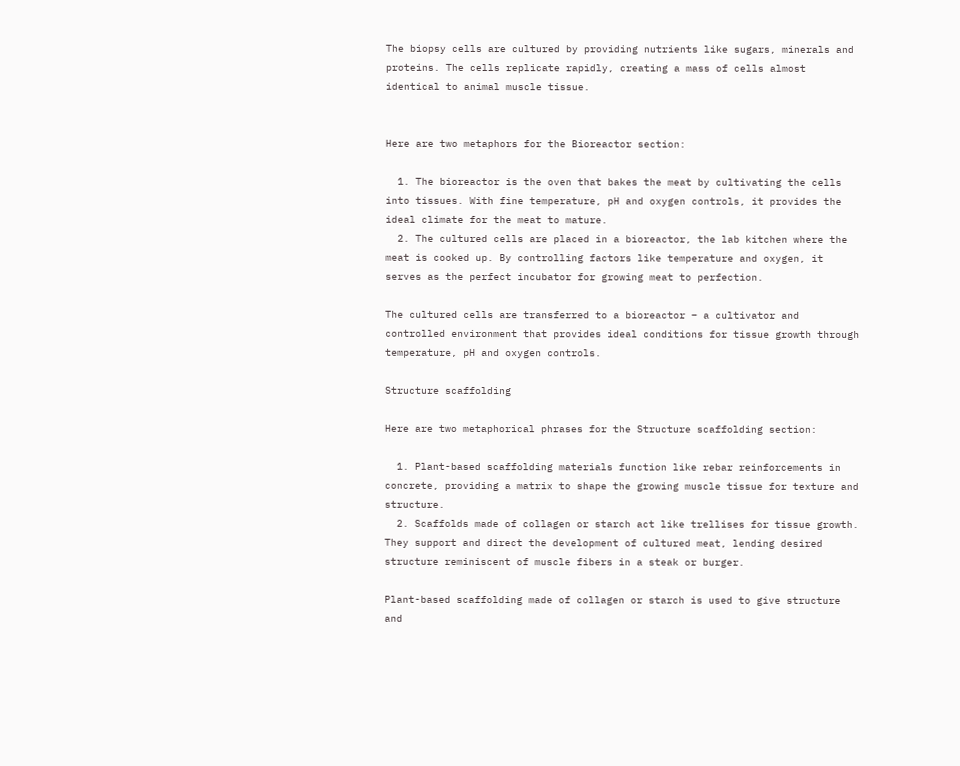The biopsy cells are cultured by providing nutrients like sugars, minerals and proteins. The cells replicate rapidly, creating a mass of cells almost identical to animal muscle tissue.


Here are two metaphors for the Bioreactor section:

  1. The bioreactor is the oven that bakes the meat by cultivating the cells into tissues. With fine temperature, pH and oxygen controls, it provides the ideal climate for the meat to mature.
  2. The cultured cells are placed in a bioreactor, the lab kitchen where the meat is cooked up. By controlling factors like temperature and oxygen, it serves as the perfect incubator for growing meat to perfection.

The cultured cells are transferred to a bioreactor – a cultivator and controlled environment that provides ideal conditions for tissue growth through temperature, pH and oxygen controls.

Structure scaffolding

Here are two metaphorical phrases for the Structure scaffolding section:

  1. Plant-based scaffolding materials function like rebar reinforcements in concrete, providing a matrix to shape the growing muscle tissue for texture and structure.
  2. Scaffolds made of collagen or starch act like trellises for tissue growth. They support and direct the development of cultured meat, lending desired structure reminiscent of muscle fibers in a steak or burger.

Plant-based scaffolding made of collagen or starch is used to give structure and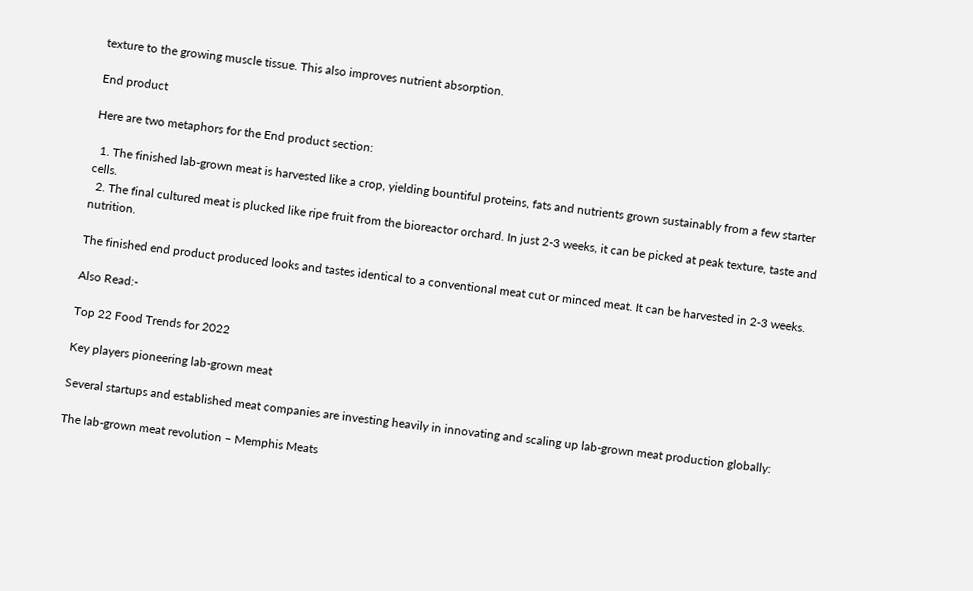texture to the growing muscle tissue. This also improves nutrient absorption.

End product

Here are two metaphors for the End product section:

  1. The finished lab-grown meat is harvested like a crop, yielding bountiful proteins, fats and nutrients grown sustainably from a few starter cells.
  2. The final cultured meat is plucked like ripe fruit from the bioreactor orchard. In just 2-3 weeks, it can be picked at peak texture, taste and nutrition.

The finished end product produced looks and tastes identical to a conventional meat cut or minced meat. It can be harvested in 2-3 weeks.

Also Read:-

Top 22 Food Trends for 2022

Key players pioneering lab-grown meat

Several startups and established meat companies are investing heavily in innovating and scaling up lab-grown meat production globally:

The lab-grown meat revolution – Memphis Meats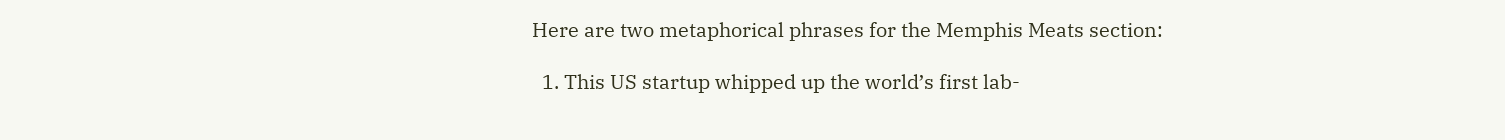Here are two metaphorical phrases for the Memphis Meats section:

  1. This US startup whipped up the world’s first lab-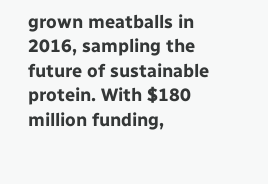grown meatballs in 2016, sampling the future of sustainable protein. With $180 million funding,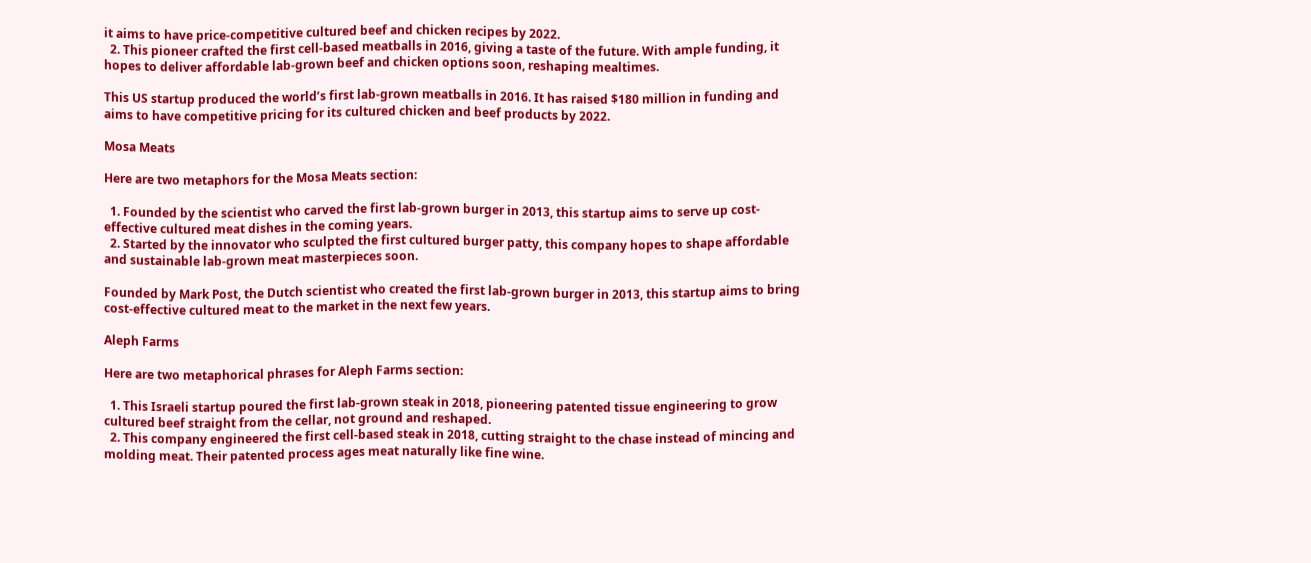it aims to have price-competitive cultured beef and chicken recipes by 2022.
  2. This pioneer crafted the first cell-based meatballs in 2016, giving a taste of the future. With ample funding, it hopes to deliver affordable lab-grown beef and chicken options soon, reshaping mealtimes.

This US startup produced the world’s first lab-grown meatballs in 2016. It has raised $180 million in funding and aims to have competitive pricing for its cultured chicken and beef products by 2022.

Mosa Meats

Here are two metaphors for the Mosa Meats section:

  1. Founded by the scientist who carved the first lab-grown burger in 2013, this startup aims to serve up cost-effective cultured meat dishes in the coming years.
  2. Started by the innovator who sculpted the first cultured burger patty, this company hopes to shape affordable and sustainable lab-grown meat masterpieces soon.

Founded by Mark Post, the Dutch scientist who created the first lab-grown burger in 2013, this startup aims to bring cost-effective cultured meat to the market in the next few years.

Aleph Farms

Here are two metaphorical phrases for Aleph Farms section:

  1. This Israeli startup poured the first lab-grown steak in 2018, pioneering patented tissue engineering to grow cultured beef straight from the cellar, not ground and reshaped.
  2. This company engineered the first cell-based steak in 2018, cutting straight to the chase instead of mincing and molding meat. Their patented process ages meat naturally like fine wine.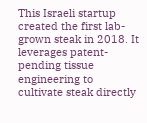This Israeli startup created the first lab-grown steak in 2018. It leverages patent-pending tissue engineering to cultivate steak directly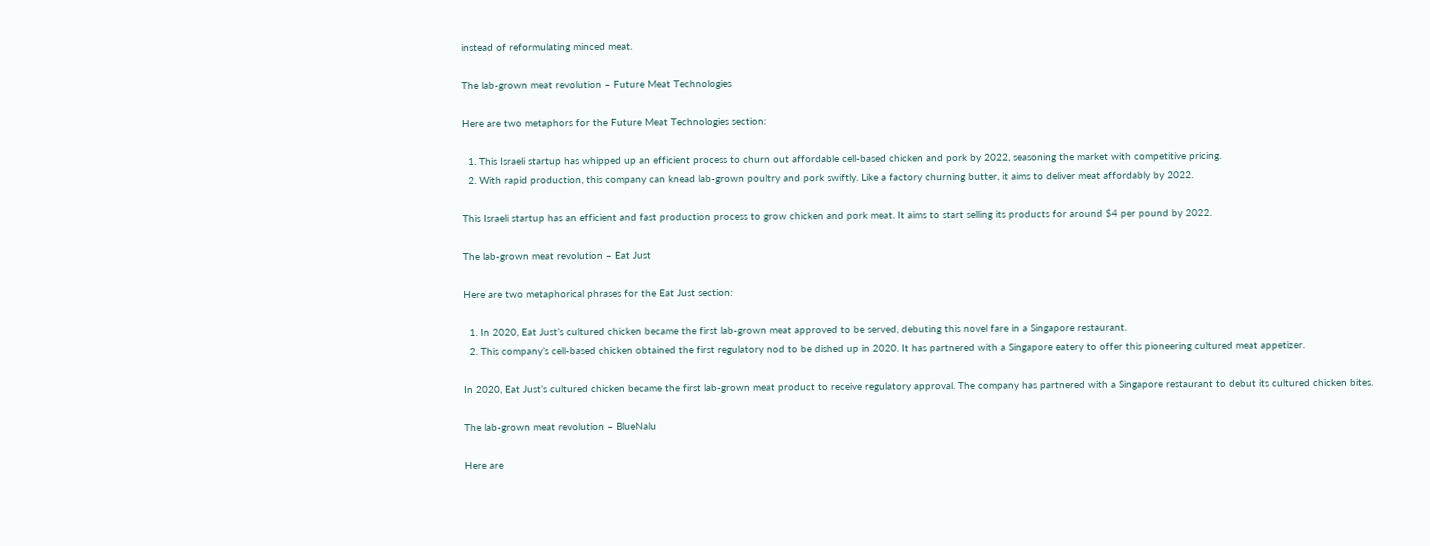instead of reformulating minced meat.

The lab-grown meat revolution – Future Meat Technologies

Here are two metaphors for the Future Meat Technologies section:

  1. This Israeli startup has whipped up an efficient process to churn out affordable cell-based chicken and pork by 2022, seasoning the market with competitive pricing.
  2. With rapid production, this company can knead lab-grown poultry and pork swiftly. Like a factory churning butter, it aims to deliver meat affordably by 2022.

This Israeli startup has an efficient and fast production process to grow chicken and pork meat. It aims to start selling its products for around $4 per pound by 2022.

The lab-grown meat revolution – Eat Just

Here are two metaphorical phrases for the Eat Just section:

  1. In 2020, Eat Just’s cultured chicken became the first lab-grown meat approved to be served, debuting this novel fare in a Singapore restaurant.
  2. This company’s cell-based chicken obtained the first regulatory nod to be dished up in 2020. It has partnered with a Singapore eatery to offer this pioneering cultured meat appetizer.

In 2020, Eat Just’s cultured chicken became the first lab-grown meat product to receive regulatory approval. The company has partnered with a Singapore restaurant to debut its cultured chicken bites.

The lab-grown meat revolution – BlueNalu

Here are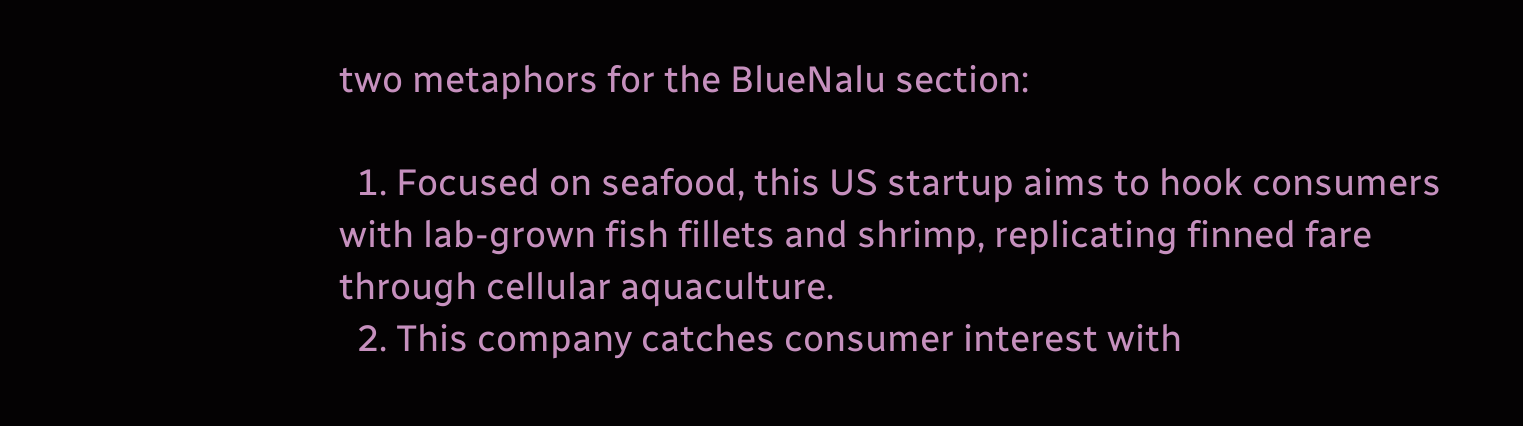two metaphors for the BlueNalu section:

  1. Focused on seafood, this US startup aims to hook consumers with lab-grown fish fillets and shrimp, replicating finned fare through cellular aquaculture.
  2. This company catches consumer interest with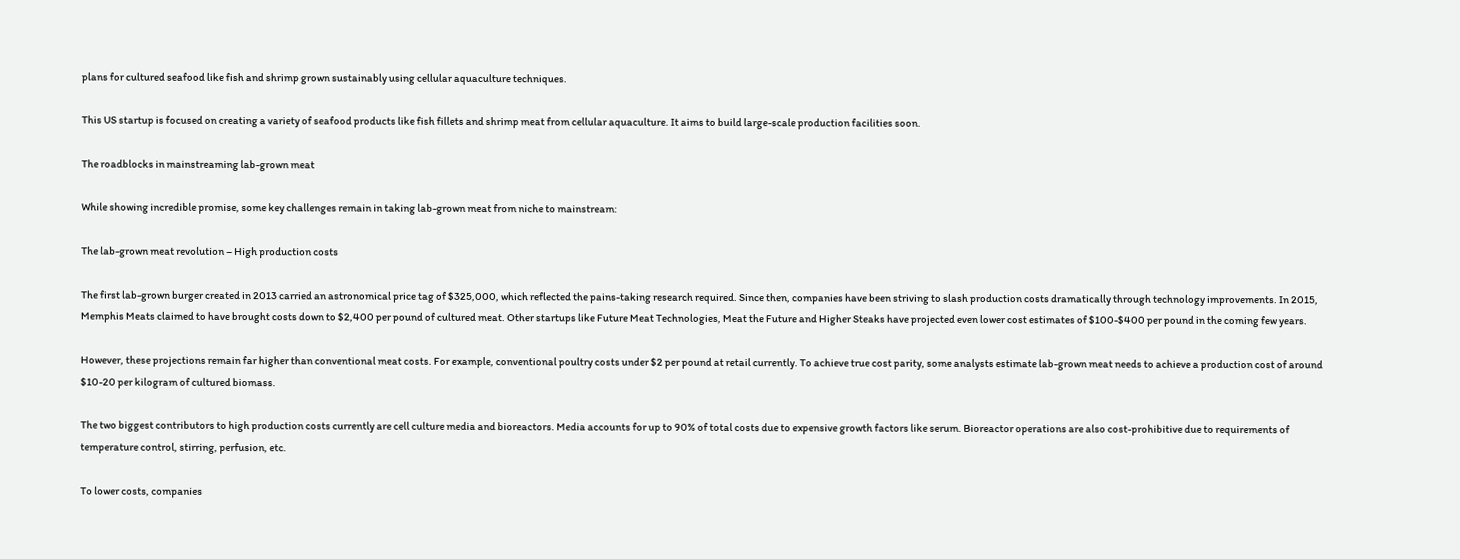plans for cultured seafood like fish and shrimp grown sustainably using cellular aquaculture techniques.

This US startup is focused on creating a variety of seafood products like fish fillets and shrimp meat from cellular aquaculture. It aims to build large-scale production facilities soon.

The roadblocks in mainstreaming lab-grown meat

While showing incredible promise, some key challenges remain in taking lab-grown meat from niche to mainstream:

The lab-grown meat revolution – High production costs

The first lab-grown burger created in 2013 carried an astronomical price tag of $325,000, which reflected the pains-taking research required. Since then, companies have been striving to slash production costs dramatically through technology improvements. In 2015, Memphis Meats claimed to have brought costs down to $2,400 per pound of cultured meat. Other startups like Future Meat Technologies, Meat the Future and Higher Steaks have projected even lower cost estimates of $100-$400 per pound in the coming few years.

However, these projections remain far higher than conventional meat costs. For example, conventional poultry costs under $2 per pound at retail currently. To achieve true cost parity, some analysts estimate lab-grown meat needs to achieve a production cost of around $10-20 per kilogram of cultured biomass.

The two biggest contributors to high production costs currently are cell culture media and bioreactors. Media accounts for up to 90% of total costs due to expensive growth factors like serum. Bioreactor operations are also cost-prohibitive due to requirements of temperature control, stirring, perfusion, etc.

To lower costs, companies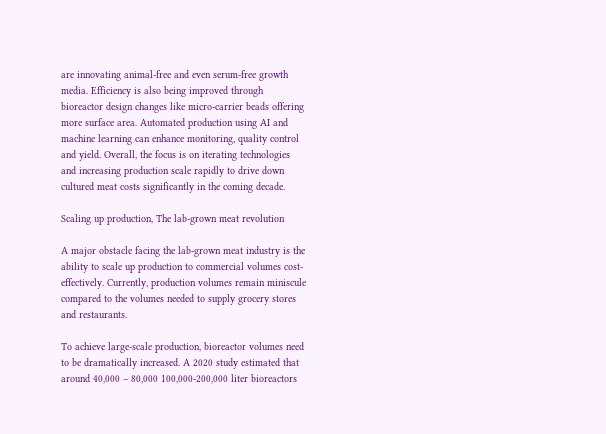are innovating animal-free and even serum-free growth media. Efficiency is also being improved through bioreactor design changes like micro-carrier beads offering more surface area. Automated production using AI and machine learning can enhance monitoring, quality control and yield. Overall, the focus is on iterating technologies and increasing production scale rapidly to drive down cultured meat costs significantly in the coming decade.

Scaling up production, The lab-grown meat revolution

A major obstacle facing the lab-grown meat industry is the ability to scale up production to commercial volumes cost-effectively. Currently, production volumes remain miniscule compared to the volumes needed to supply grocery stores and restaurants.

To achieve large-scale production, bioreactor volumes need to be dramatically increased. A 2020 study estimated that around 40,000 – 80,000 100,000-200,000 liter bioreactors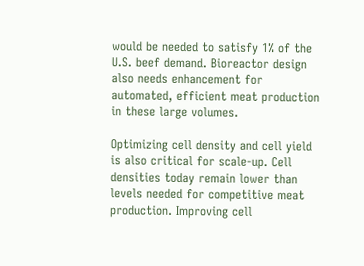would be needed to satisfy 1% of the U.S. beef demand. Bioreactor design also needs enhancement for automated, efficient meat production in these large volumes.

Optimizing cell density and cell yield is also critical for scale-up. Cell densities today remain lower than levels needed for competitive meat production. Improving cell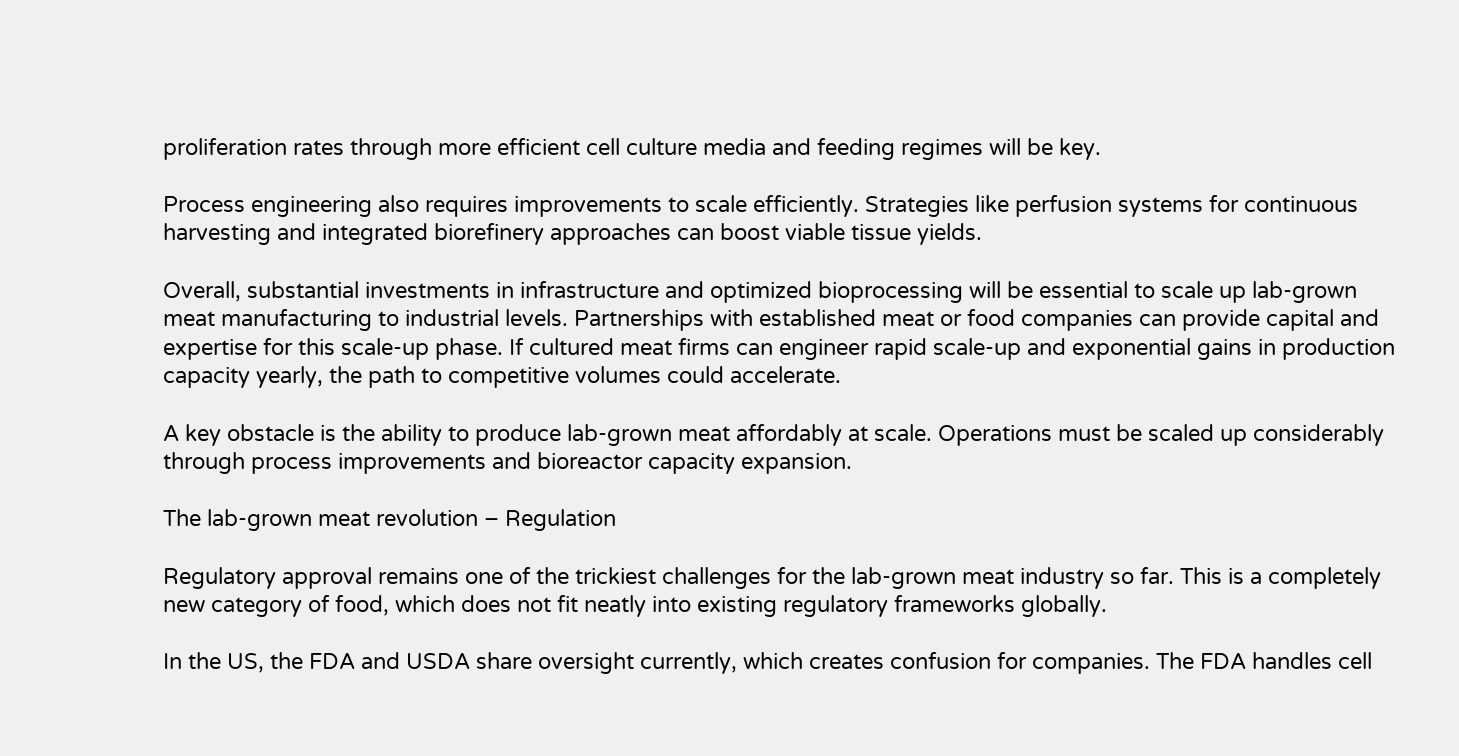proliferation rates through more efficient cell culture media and feeding regimes will be key.

Process engineering also requires improvements to scale efficiently. Strategies like perfusion systems for continuous harvesting and integrated biorefinery approaches can boost viable tissue yields.

Overall, substantial investments in infrastructure and optimized bioprocessing will be essential to scale up lab-grown meat manufacturing to industrial levels. Partnerships with established meat or food companies can provide capital and expertise for this scale-up phase. If cultured meat firms can engineer rapid scale-up and exponential gains in production capacity yearly, the path to competitive volumes could accelerate.

A key obstacle is the ability to produce lab-grown meat affordably at scale. Operations must be scaled up considerably through process improvements and bioreactor capacity expansion.

The lab-grown meat revolution – Regulation

Regulatory approval remains one of the trickiest challenges for the lab-grown meat industry so far. This is a completely new category of food, which does not fit neatly into existing regulatory frameworks globally.

In the US, the FDA and USDA share oversight currently, which creates confusion for companies. The FDA handles cell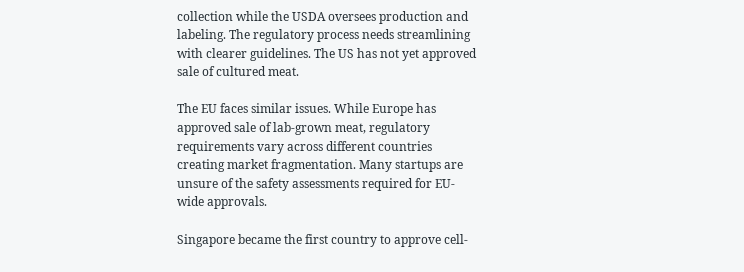collection while the USDA oversees production and labeling. The regulatory process needs streamlining with clearer guidelines. The US has not yet approved sale of cultured meat.

The EU faces similar issues. While Europe has approved sale of lab-grown meat, regulatory requirements vary across different countries creating market fragmentation. Many startups are unsure of the safety assessments required for EU-wide approvals.

Singapore became the first country to approve cell-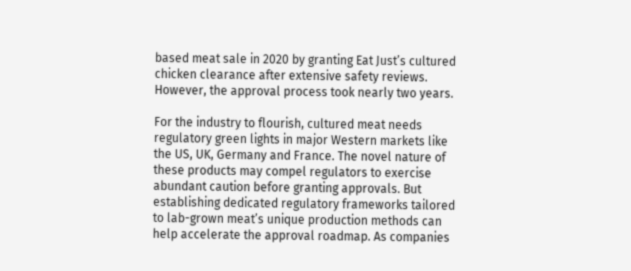based meat sale in 2020 by granting Eat Just’s cultured chicken clearance after extensive safety reviews. However, the approval process took nearly two years.

For the industry to flourish, cultured meat needs regulatory green lights in major Western markets like the US, UK, Germany and France. The novel nature of these products may compel regulators to exercise abundant caution before granting approvals. But establishing dedicated regulatory frameworks tailored to lab-grown meat’s unique production methods can help accelerate the approval roadmap. As companies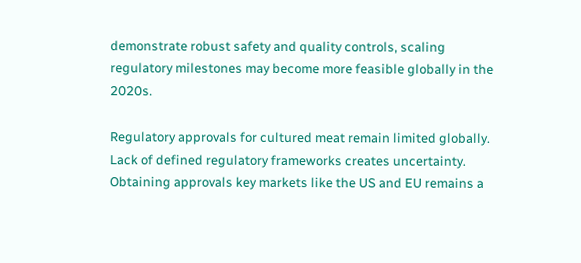demonstrate robust safety and quality controls, scaling regulatory milestones may become more feasible globally in the 2020s.

Regulatory approvals for cultured meat remain limited globally. Lack of defined regulatory frameworks creates uncertainty. Obtaining approvals key markets like the US and EU remains a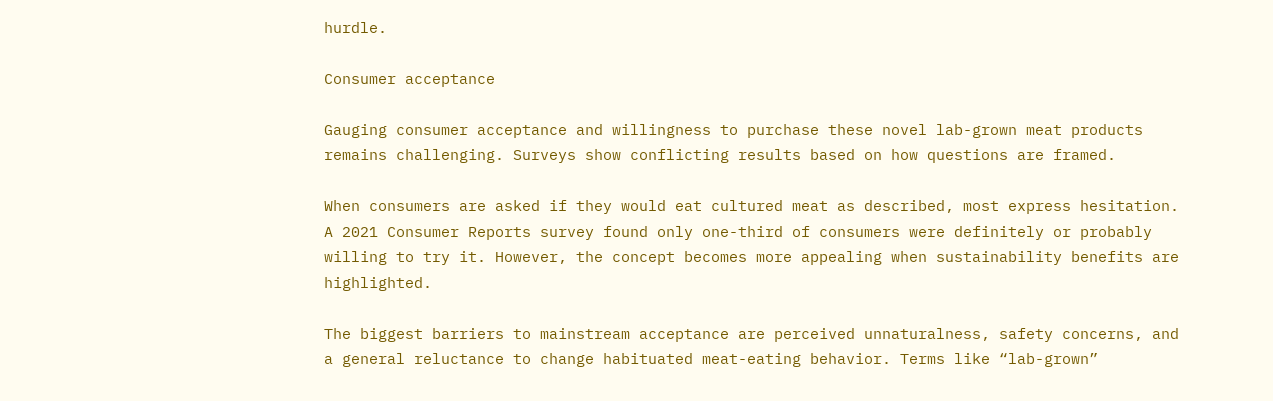hurdle.

Consumer acceptance

Gauging consumer acceptance and willingness to purchase these novel lab-grown meat products remains challenging. Surveys show conflicting results based on how questions are framed.

When consumers are asked if they would eat cultured meat as described, most express hesitation. A 2021 Consumer Reports survey found only one-third of consumers were definitely or probably willing to try it. However, the concept becomes more appealing when sustainability benefits are highlighted.

The biggest barriers to mainstream acceptance are perceived unnaturalness, safety concerns, and a general reluctance to change habituated meat-eating behavior. Terms like “lab-grown”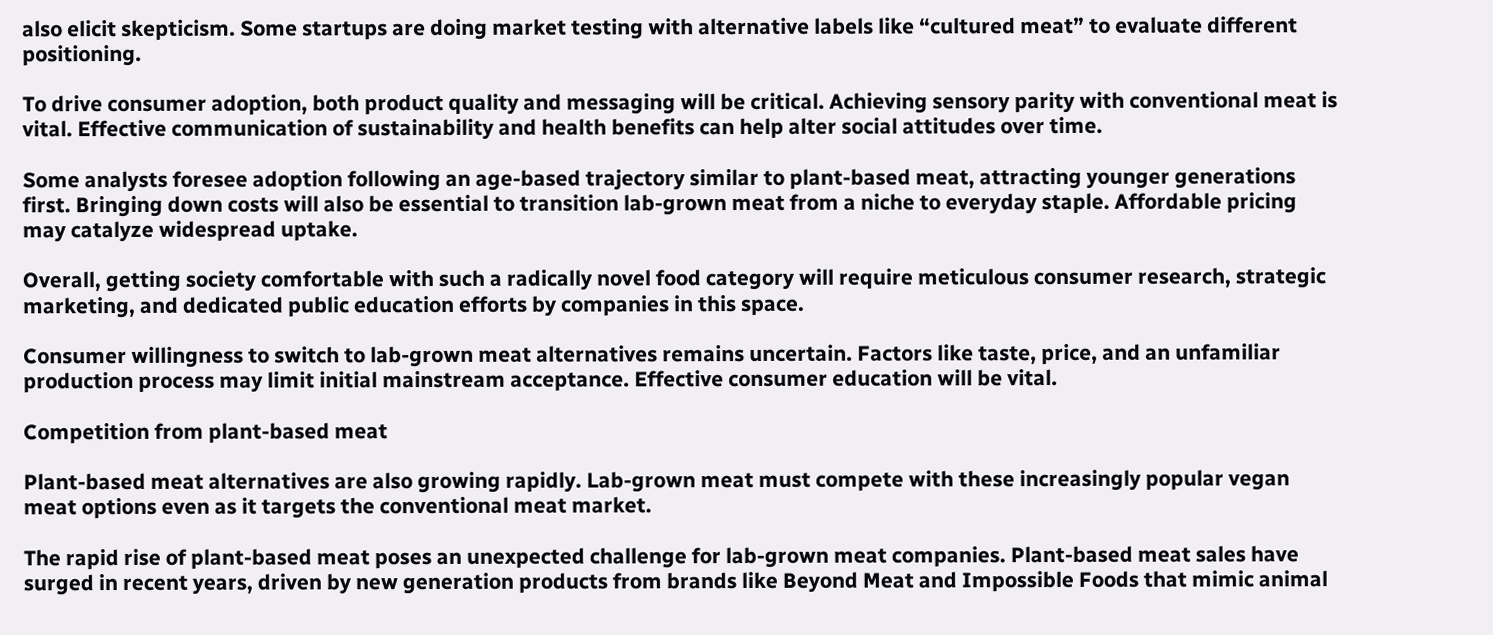also elicit skepticism. Some startups are doing market testing with alternative labels like “cultured meat” to evaluate different positioning.

To drive consumer adoption, both product quality and messaging will be critical. Achieving sensory parity with conventional meat is vital. Effective communication of sustainability and health benefits can help alter social attitudes over time.

Some analysts foresee adoption following an age-based trajectory similar to plant-based meat, attracting younger generations first. Bringing down costs will also be essential to transition lab-grown meat from a niche to everyday staple. Affordable pricing may catalyze widespread uptake.

Overall, getting society comfortable with such a radically novel food category will require meticulous consumer research, strategic marketing, and dedicated public education efforts by companies in this space.

Consumer willingness to switch to lab-grown meat alternatives remains uncertain. Factors like taste, price, and an unfamiliar production process may limit initial mainstream acceptance. Effective consumer education will be vital.

Competition from plant-based meat

Plant-based meat alternatives are also growing rapidly. Lab-grown meat must compete with these increasingly popular vegan meat options even as it targets the conventional meat market.

The rapid rise of plant-based meat poses an unexpected challenge for lab-grown meat companies. Plant-based meat sales have surged in recent years, driven by new generation products from brands like Beyond Meat and Impossible Foods that mimic animal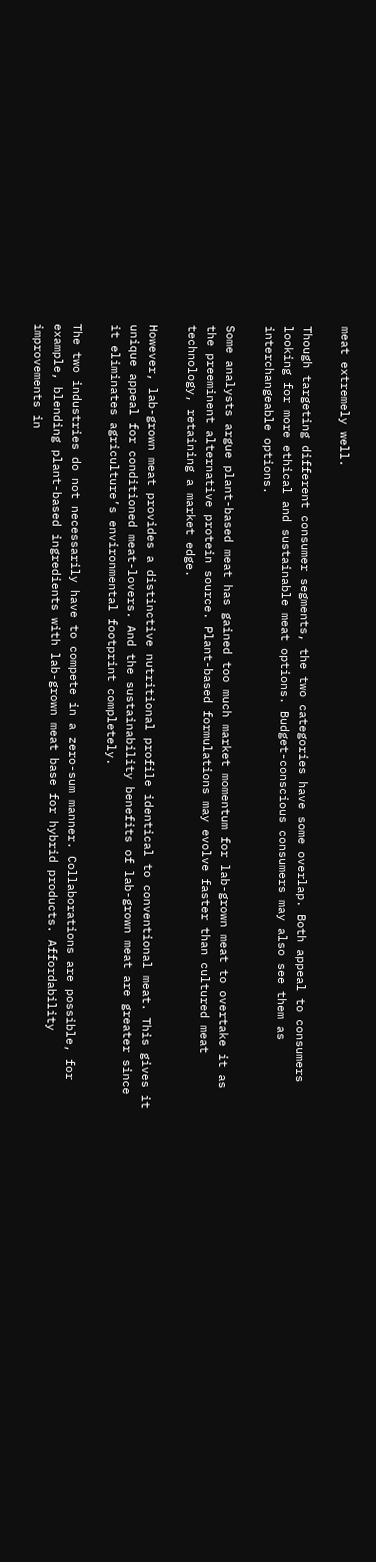meat extremely well.

Though targeting different consumer segments, the two categories have some overlap. Both appeal to consumers looking for more ethical and sustainable meat options. Budget-conscious consumers may also see them as interchangeable options.

Some analysts argue plant-based meat has gained too much market momentum for lab-grown meat to overtake it as the preeminent alternative protein source. Plant-based formulations may evolve faster than cultured meat technology, retaining a market edge.

However, lab-grown meat provides a distinctive nutritional profile identical to conventional meat. This gives it unique appeal for conditioned meat-lovers. And the sustainability benefits of lab-grown meat are greater since it eliminates agriculture’s environmental footprint completely.

The two industries do not necessarily have to compete in a zero-sum manner. Collaborations are possible, for example, blending plant-based ingredients with lab-grown meat base for hybrid products. Affordability improvements in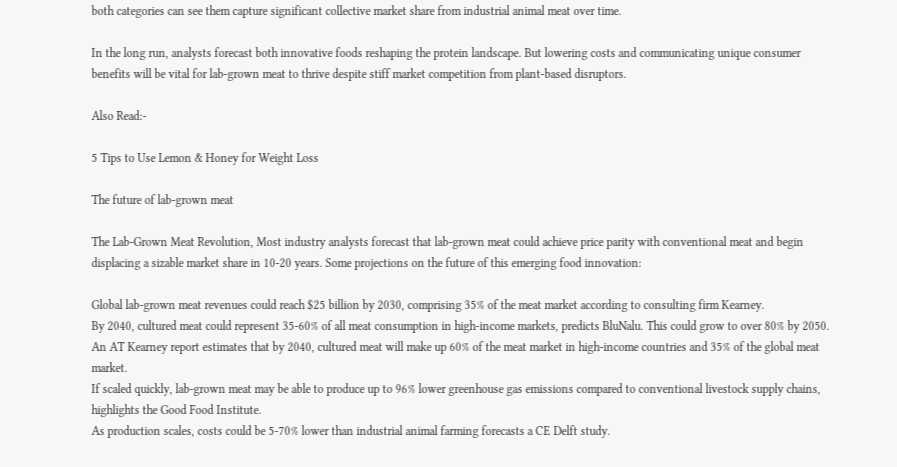both categories can see them capture significant collective market share from industrial animal meat over time.

In the long run, analysts forecast both innovative foods reshaping the protein landscape. But lowering costs and communicating unique consumer benefits will be vital for lab-grown meat to thrive despite stiff market competition from plant-based disruptors.

Also Read:-

5 Tips to Use Lemon & Honey for Weight Loss

The future of lab-grown meat

The Lab-Grown Meat Revolution, Most industry analysts forecast that lab-grown meat could achieve price parity with conventional meat and begin displacing a sizable market share in 10-20 years. Some projections on the future of this emerging food innovation:

Global lab-grown meat revenues could reach $25 billion by 2030, comprising 35% of the meat market according to consulting firm Kearney.
By 2040, cultured meat could represent 35-60% of all meat consumption in high-income markets, predicts BluNalu. This could grow to over 80% by 2050.
An AT Kearney report estimates that by 2040, cultured meat will make up 60% of the meat market in high-income countries and 35% of the global meat market.
If scaled quickly, lab-grown meat may be able to produce up to 96% lower greenhouse gas emissions compared to conventional livestock supply chains, highlights the Good Food Institute.
As production scales, costs could be 5-70% lower than industrial animal farming forecasts a CE Delft study.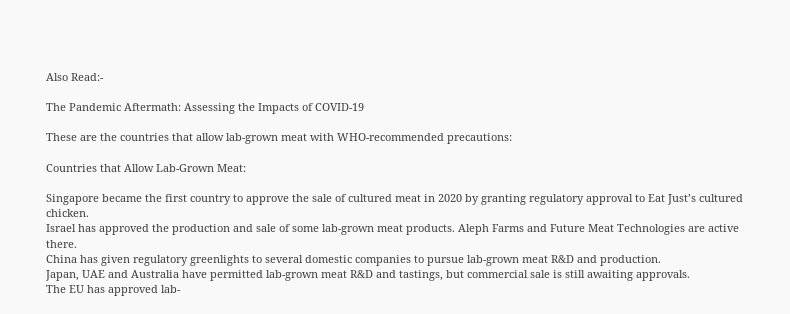Also Read:-

The Pandemic Aftermath: Assessing the Impacts of COVID-19

These are the countries that allow lab-grown meat with WHO-recommended precautions:

Countries that Allow Lab-Grown Meat:

Singapore became the first country to approve the sale of cultured meat in 2020 by granting regulatory approval to Eat Just’s cultured chicken.
Israel has approved the production and sale of some lab-grown meat products. Aleph Farms and Future Meat Technologies are active there.
China has given regulatory greenlights to several domestic companies to pursue lab-grown meat R&D and production.
Japan, UAE and Australia have permitted lab-grown meat R&D and tastings, but commercial sale is still awaiting approvals.
The EU has approved lab-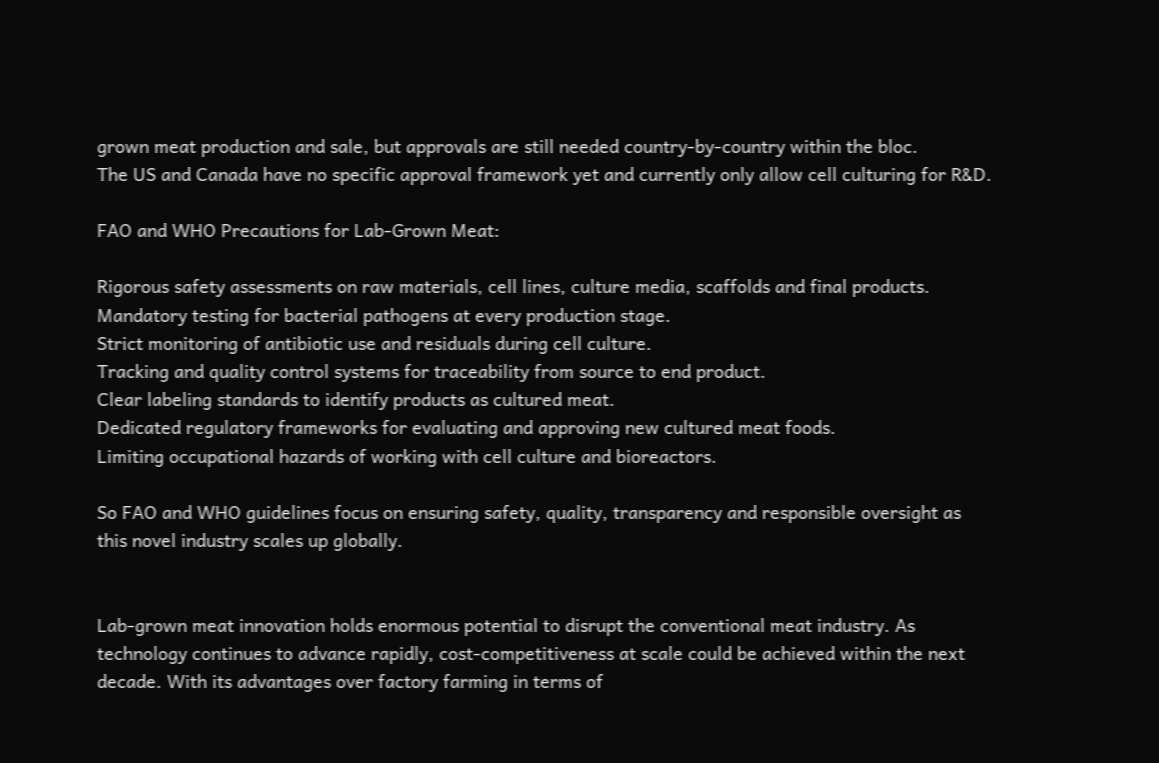grown meat production and sale, but approvals are still needed country-by-country within the bloc.
The US and Canada have no specific approval framework yet and currently only allow cell culturing for R&D.

FAO and WHO Precautions for Lab-Grown Meat:

Rigorous safety assessments on raw materials, cell lines, culture media, scaffolds and final products.
Mandatory testing for bacterial pathogens at every production stage.
Strict monitoring of antibiotic use and residuals during cell culture.
Tracking and quality control systems for traceability from source to end product.
Clear labeling standards to identify products as cultured meat.
Dedicated regulatory frameworks for evaluating and approving new cultured meat foods.
Limiting occupational hazards of working with cell culture and bioreactors.

So FAO and WHO guidelines focus on ensuring safety, quality, transparency and responsible oversight as this novel industry scales up globally.


Lab-grown meat innovation holds enormous potential to disrupt the conventional meat industry. As technology continues to advance rapidly, cost-competitiveness at scale could be achieved within the next decade. With its advantages over factory farming in terms of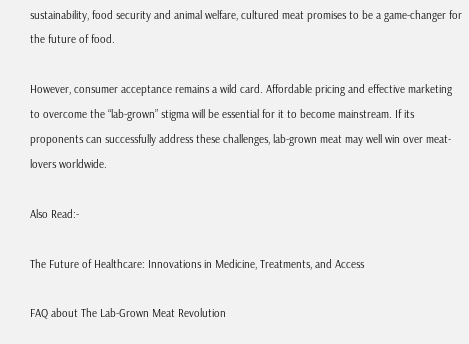sustainability, food security and animal welfare, cultured meat promises to be a game-changer for the future of food.

However, consumer acceptance remains a wild card. Affordable pricing and effective marketing to overcome the “lab-grown” stigma will be essential for it to become mainstream. If its proponents can successfully address these challenges, lab-grown meat may well win over meat-lovers worldwide.

Also Read:-

The Future of Healthcare: Innovations in Medicine, Treatments, and Access

FAQ about The Lab-Grown Meat Revolution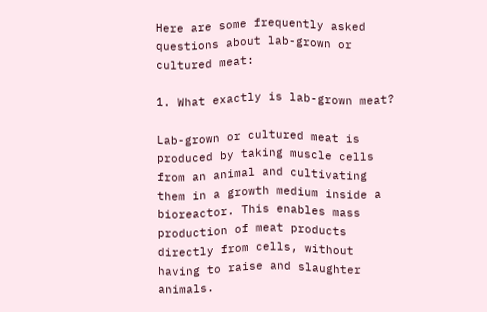Here are some frequently asked questions about lab-grown or cultured meat:

1. What exactly is lab-grown meat?

Lab-grown or cultured meat is produced by taking muscle cells from an animal and cultivating them in a growth medium inside a bioreactor. This enables mass production of meat products directly from cells, without having to raise and slaughter animals.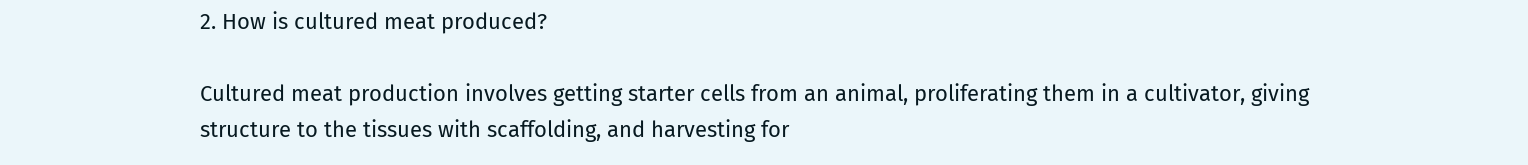2. How is cultured meat produced?

Cultured meat production involves getting starter cells from an animal, proliferating them in a cultivator, giving structure to the tissues with scaffolding, and harvesting for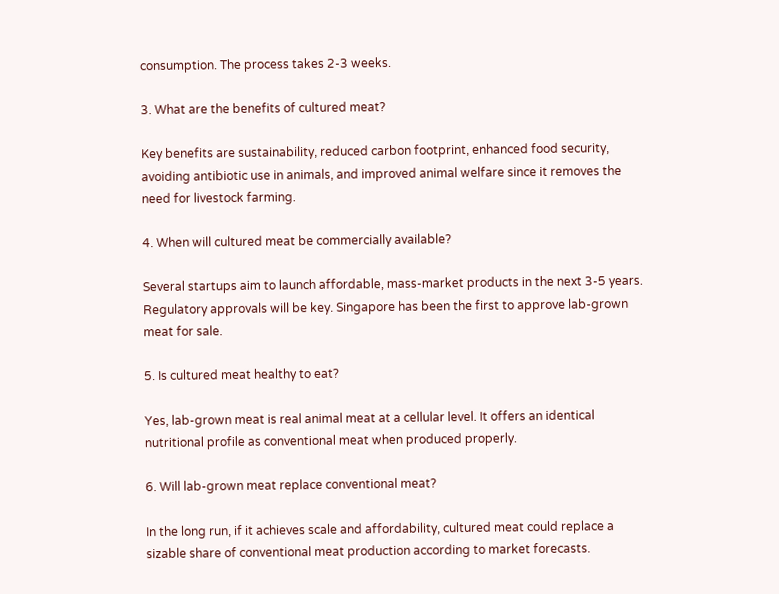consumption. The process takes 2-3 weeks.

3. What are the benefits of cultured meat?

Key benefits are sustainability, reduced carbon footprint, enhanced food security, avoiding antibiotic use in animals, and improved animal welfare since it removes the need for livestock farming.

4. When will cultured meat be commercially available?

Several startups aim to launch affordable, mass-market products in the next 3-5 years. Regulatory approvals will be key. Singapore has been the first to approve lab-grown meat for sale.

5. Is cultured meat healthy to eat?

Yes, lab-grown meat is real animal meat at a cellular level. It offers an identical nutritional profile as conventional meat when produced properly.

6. Will lab-grown meat replace conventional meat?

In the long run, if it achieves scale and affordability, cultured meat could replace a sizable share of conventional meat production according to market forecasts.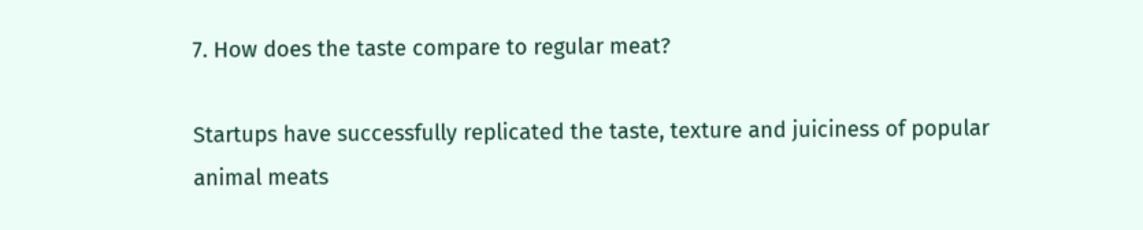7. How does the taste compare to regular meat?

Startups have successfully replicated the taste, texture and juiciness of popular animal meats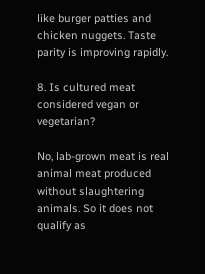like burger patties and chicken nuggets. Taste parity is improving rapidly.

8. Is cultured meat considered vegan or vegetarian?

No, lab-grown meat is real animal meat produced without slaughtering animals. So it does not qualify as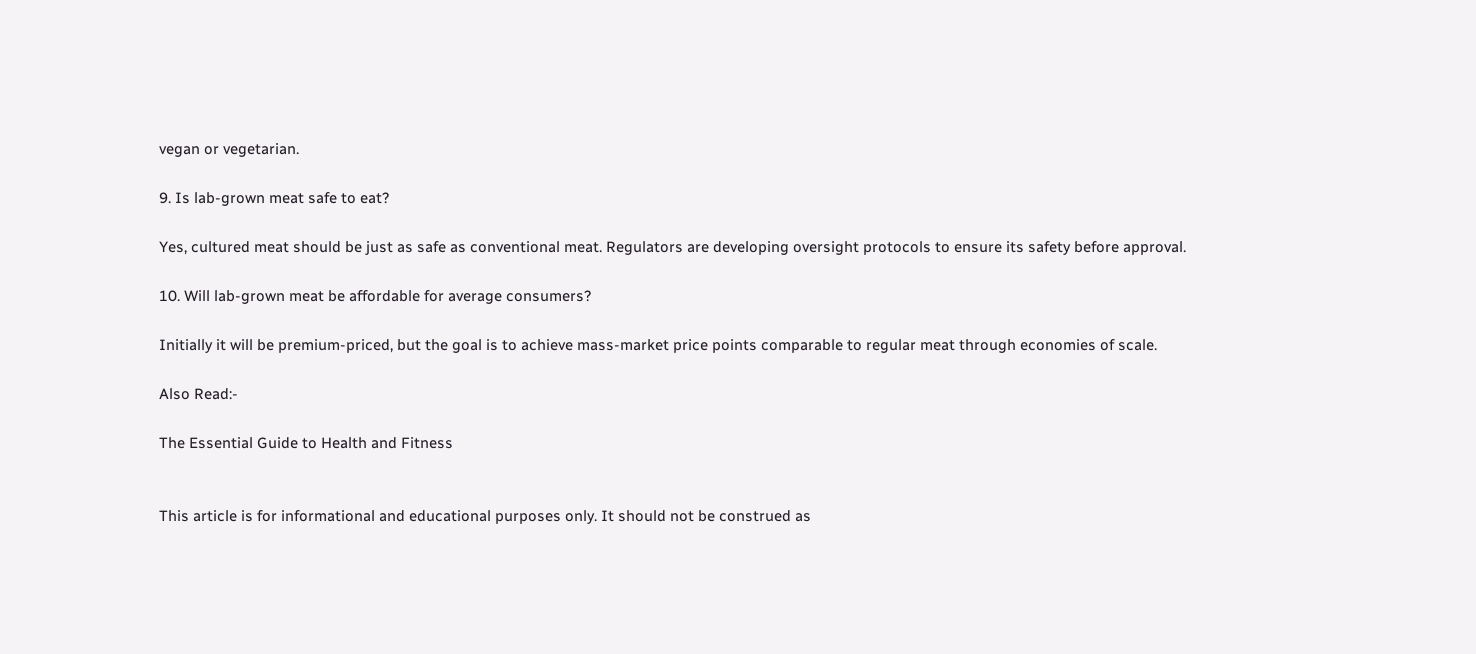vegan or vegetarian.

9. Is lab-grown meat safe to eat?

Yes, cultured meat should be just as safe as conventional meat. Regulators are developing oversight protocols to ensure its safety before approval.

10. Will lab-grown meat be affordable for average consumers?

Initially it will be premium-priced, but the goal is to achieve mass-market price points comparable to regular meat through economies of scale.

Also Read:-

The Essential Guide to Health and Fitness


This article is for informational and educational purposes only. It should not be construed as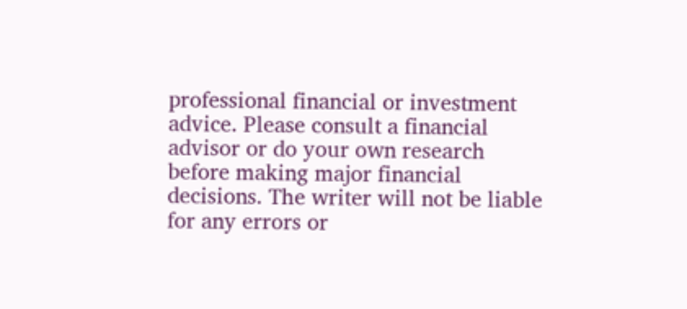professional financial or investment advice. Please consult a financial advisor or do your own research before making major financial decisions. The writer will not be liable for any errors or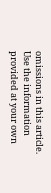omissions in this article. Use the information provided at your own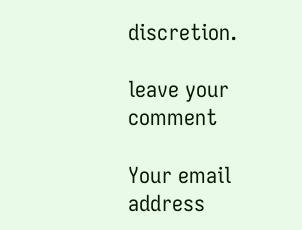discretion.

leave your comment

Your email address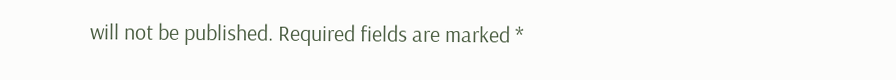will not be published. Required fields are marked *